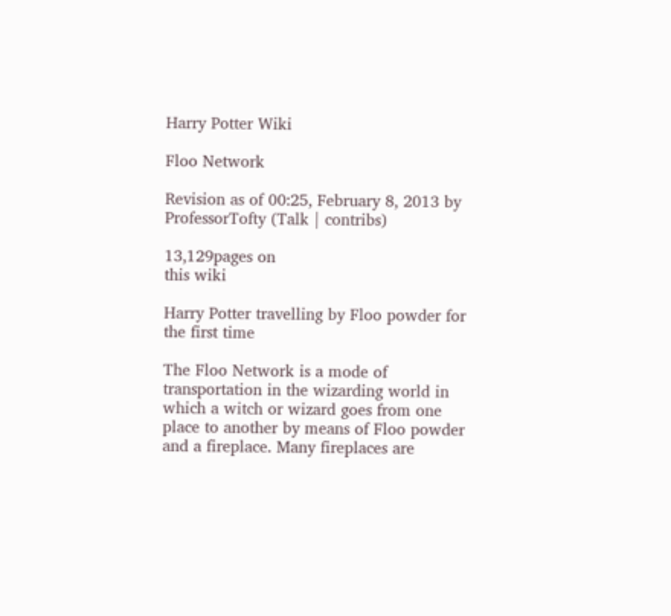Harry Potter Wiki

Floo Network

Revision as of 00:25, February 8, 2013 by ProfessorTofty (Talk | contribs)

13,129pages on
this wiki

Harry Potter travelling by Floo powder for the first time

The Floo Network is a mode of transportation in the wizarding world in which a witch or wizard goes from one place to another by means of Floo powder and a fireplace. Many fireplaces are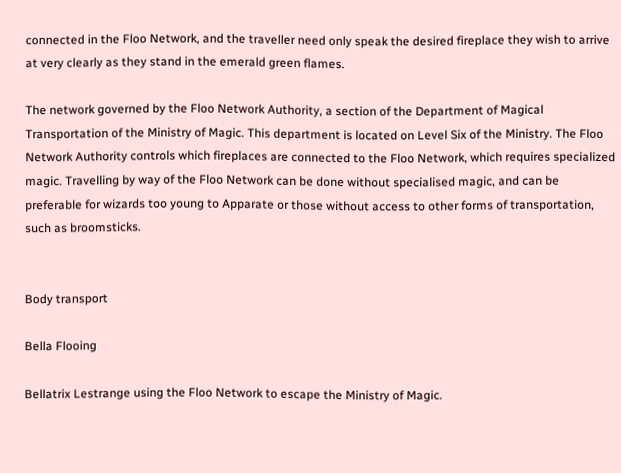connected in the Floo Network, and the traveller need only speak the desired fireplace they wish to arrive at very clearly as they stand in the emerald green flames.

The network governed by the Floo Network Authority, a section of the Department of Magical Transportation of the Ministry of Magic. This department is located on Level Six of the Ministry. The Floo Network Authority controls which fireplaces are connected to the Floo Network, which requires specialized magic. Travelling by way of the Floo Network can be done without specialised magic, and can be preferable for wizards too young to Apparate or those without access to other forms of transportation, such as broomsticks.


Body transport

Bella Flooing

Bellatrix Lestrange using the Floo Network to escape the Ministry of Magic.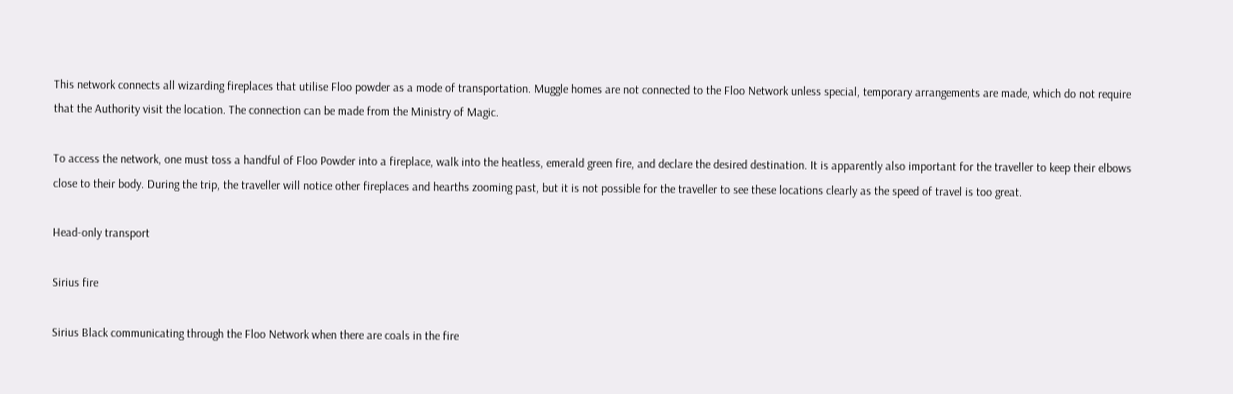This network connects all wizarding fireplaces that utilise Floo powder as a mode of transportation. Muggle homes are not connected to the Floo Network unless special, temporary arrangements are made, which do not require that the Authority visit the location. The connection can be made from the Ministry of Magic.

To access the network, one must toss a handful of Floo Powder into a fireplace, walk into the heatless, emerald green fire, and declare the desired destination. It is apparently also important for the traveller to keep their elbows close to their body. During the trip, the traveller will notice other fireplaces and hearths zooming past, but it is not possible for the traveller to see these locations clearly as the speed of travel is too great.

Head-only transport

Sirius fire

Sirius Black communicating through the Floo Network when there are coals in the fire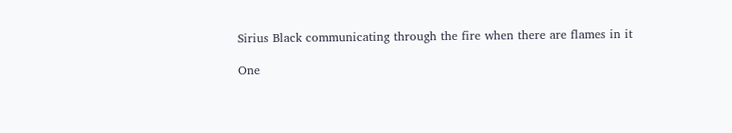Sirius Black communicating through the fire when there are flames in it

One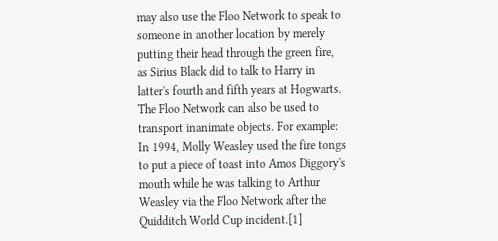may also use the Floo Network to speak to someone in another location by merely putting their head through the green fire, as Sirius Black did to talk to Harry in latter's fourth and fifth years at Hogwarts. The Floo Network can also be used to transport inanimate objects. For example: In 1994, Molly Weasley used the fire tongs to put a piece of toast into Amos Diggory's mouth while he was talking to Arthur Weasley via the Floo Network after the Quidditch World Cup incident.[1]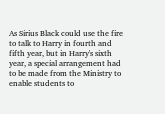As Sirius Black could use the fire to talk to Harry in fourth and fifth year, but in Harry's sixth year, a special arrangement had to be made from the Ministry to enable students to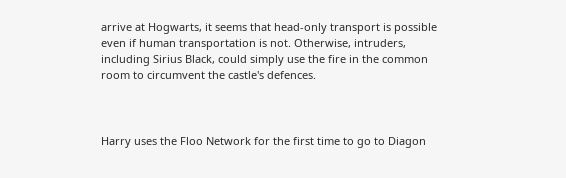arrive at Hogwarts, it seems that head-only transport is possible even if human transportation is not. Otherwise, intruders, including Sirius Black, could simply use the fire in the common room to circumvent the castle's defences.



Harry uses the Floo Network for the first time to go to Diagon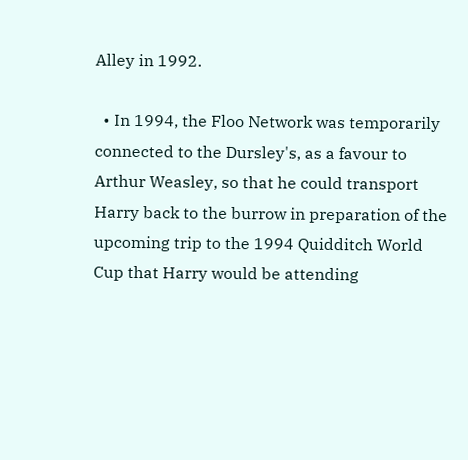Alley in 1992.

  • In 1994, the Floo Network was temporarily connected to the Dursley's, as a favour to Arthur Weasley, so that he could transport Harry back to the burrow in preparation of the upcoming trip to the 1994 Quidditch World Cup that Harry would be attending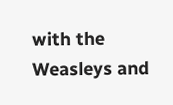with the Weasleys and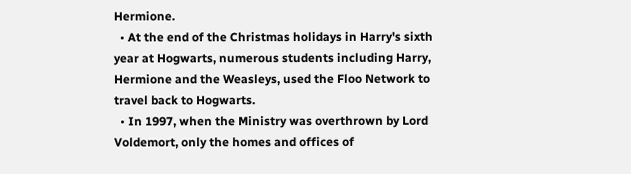Hermione.
  • At the end of the Christmas holidays in Harry's sixth year at Hogwarts, numerous students including Harry, Hermione and the Weasleys, used the Floo Network to travel back to Hogwarts.
  • In 1997, when the Ministry was overthrown by Lord Voldemort, only the homes and offices of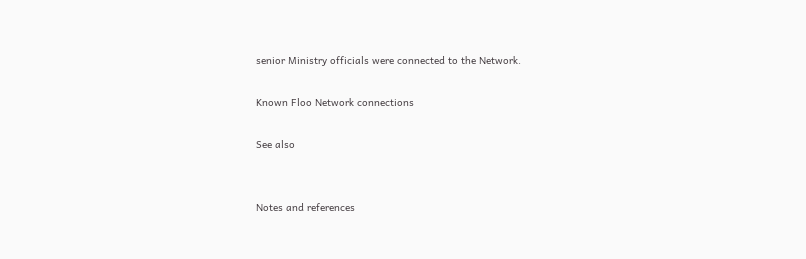senior Ministry officials were connected to the Network.

Known Floo Network connections

See also


Notes and references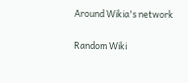Around Wikia's network

Random Wiki